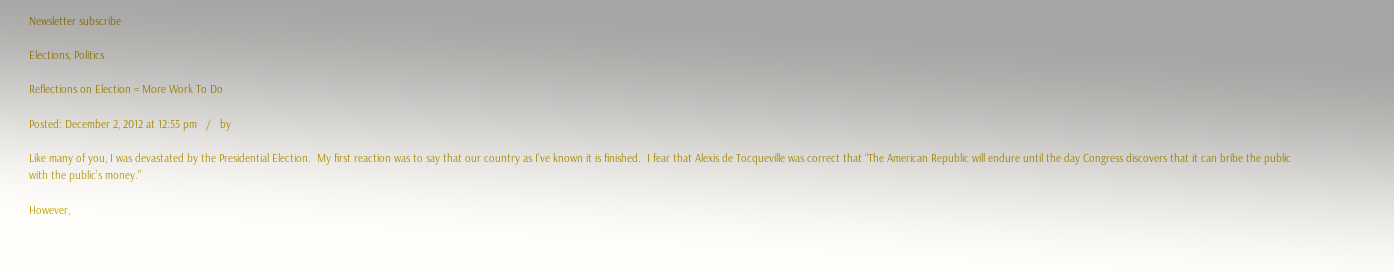Newsletter subscribe

Elections, Politics

Reflections on Election = More Work To Do

Posted: December 2, 2012 at 12:55 pm   /   by

Like many of you, I was devastated by the Presidential Election.  My first reaction was to say that our country as I’ve known it is finished.  I fear that Alexis de Tocqueville was correct that “The American Republic will endure until the day Congress discovers that it can bribe the public with the public’s money.”

However,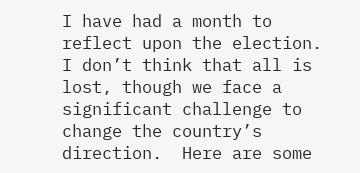I have had a month to reflect upon the election.  I don’t think that all is lost, though we face a significant challenge to change the country’s direction.  Here are some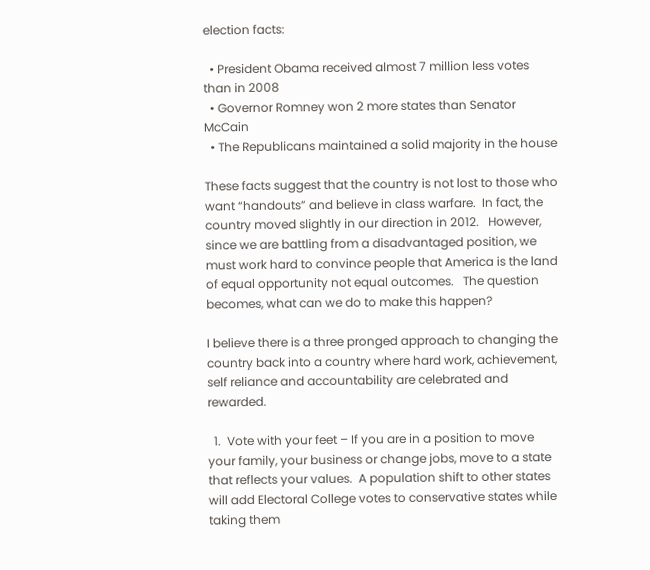election facts:

  • President Obama received almost 7 million less votes than in 2008
  • Governor Romney won 2 more states than Senator McCain
  • The Republicans maintained a solid majority in the house

These facts suggest that the country is not lost to those who want “handouts” and believe in class warfare.  In fact, the country moved slightly in our direction in 2012.   However, since we are battling from a disadvantaged position, we must work hard to convince people that America is the land of equal opportunity not equal outcomes.   The question becomes, what can we do to make this happen?

I believe there is a three pronged approach to changing the country back into a country where hard work, achievement, self reliance and accountability are celebrated and rewarded.

  1.  Vote with your feet – If you are in a position to move your family, your business or change jobs, move to a state that reflects your values.  A population shift to other states will add Electoral College votes to conservative states while taking them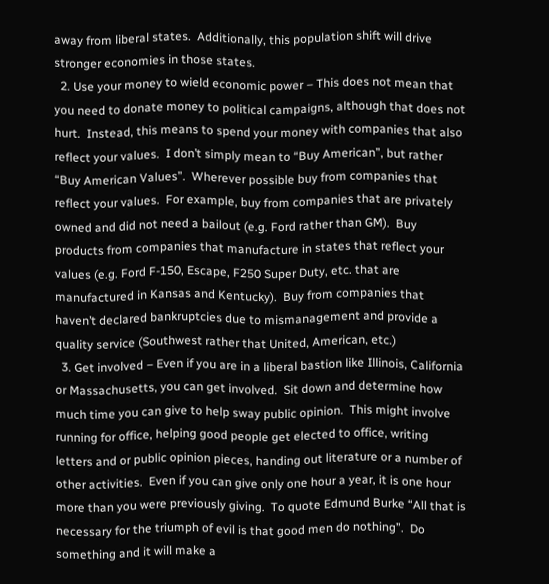away from liberal states.  Additionally, this population shift will drive stronger economies in those states.
  2. Use your money to wield economic power – This does not mean that you need to donate money to political campaigns, although that does not hurt.  Instead, this means to spend your money with companies that also reflect your values.  I don’t simply mean to “Buy American”, but rather “Buy American Values”.  Wherever possible buy from companies that reflect your values.  For example, buy from companies that are privately owned and did not need a bailout (e.g. Ford rather than GM).  Buy products from companies that manufacture in states that reflect your values (e.g. Ford F-150, Escape, F250 Super Duty, etc. that are manufactured in Kansas and Kentucky).  Buy from companies that haven’t declared bankruptcies due to mismanagement and provide a quality service (Southwest rather that United, American, etc.)
  3. Get involved – Even if you are in a liberal bastion like Illinois, California or Massachusetts, you can get involved.  Sit down and determine how much time you can give to help sway public opinion.  This might involve running for office, helping good people get elected to office, writing letters and or public opinion pieces, handing out literature or a number of other activities.  Even if you can give only one hour a year, it is one hour more than you were previously giving.  To quote Edmund Burke “All that is necessary for the triumph of evil is that good men do nothing”.  Do something and it will make a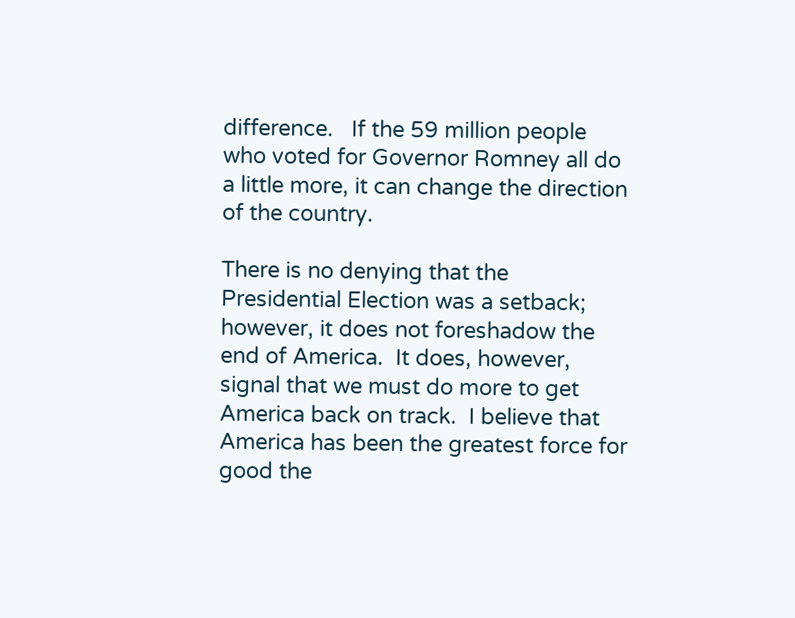difference.   If the 59 million people who voted for Governor Romney all do a little more, it can change the direction of the country.

There is no denying that the Presidential Election was a setback; however, it does not foreshadow the end of America.  It does, however, signal that we must do more to get America back on track.  I believe that America has been the greatest force for good the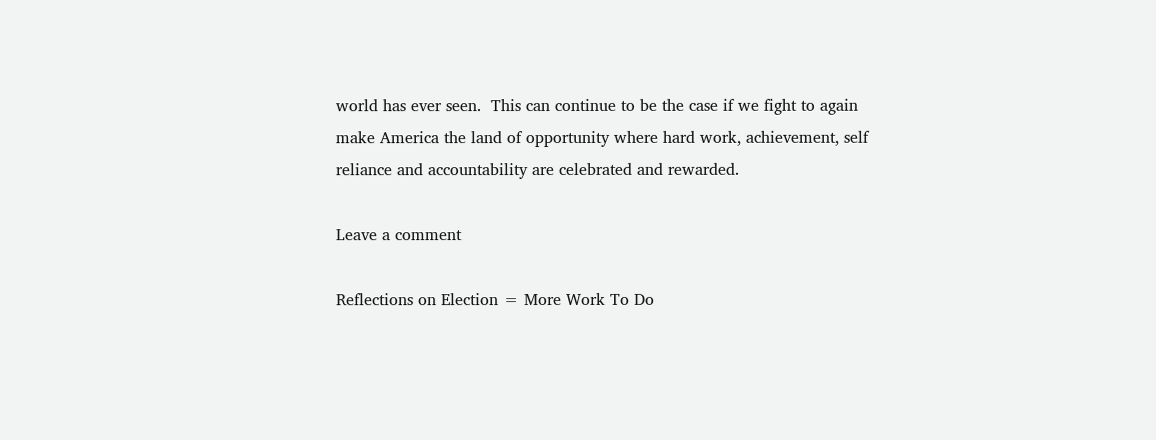world has ever seen.  This can continue to be the case if we fight to again make America the land of opportunity where hard work, achievement, self reliance and accountability are celebrated and rewarded.

Leave a comment

Reflections on Election = More Work To Do